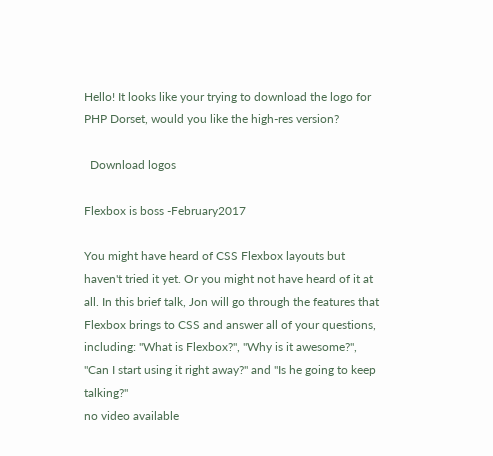Hello! It looks like your trying to download the logo for PHP Dorset, would you like the high-res version?

  Download logos

Flexbox is boss -February2017

You might have heard of CSS Flexbox layouts but haven't tried it yet. Or you might not have heard of it at all. In this brief talk, Jon will go through the features that Flexbox brings to CSS and answer all of your questions, including: "What is Flexbox?", "Why is it awesome?", "Can I start using it right away?" and "Is he going to keep talking?"
no video available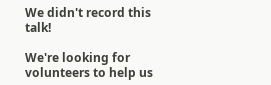We didn't record this talk!

We're looking for volunteers to help us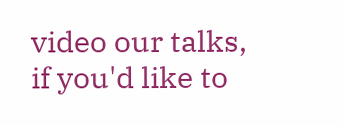video our talks, if you'd like to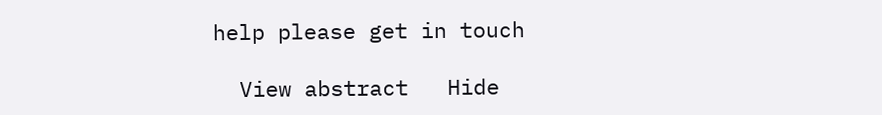help please get in touch

  View abstract   Hide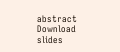abstract   Download slides